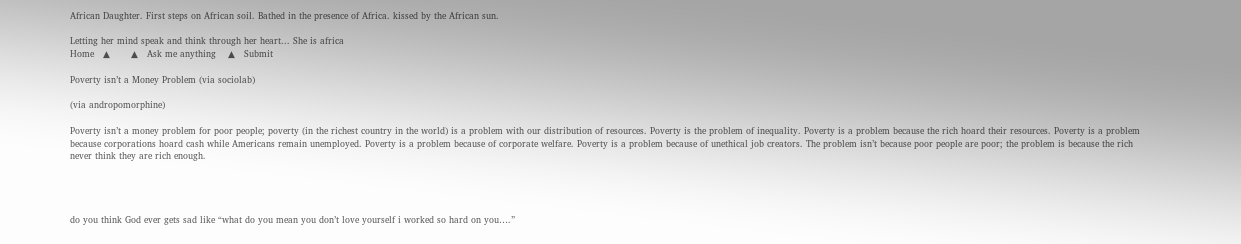African Daughter. First steps on African soil. Bathed in the presence of Africa. kissed by the African sun.

Letting her mind speak and think through her heart... She is africa
Home   ▲       ▲   Ask me anything    ▲   Submit

Poverty isn’t a Money Problem (via sociolab)

(via andropomorphine)

Poverty isn’t a money problem for poor people; poverty (in the richest country in the world) is a problem with our distribution of resources. Poverty is the problem of inequality. Poverty is a problem because the rich hoard their resources. Poverty is a problem because corporations hoard cash while Americans remain unemployed. Poverty is a problem because of corporate welfare. Poverty is a problem because of unethical job creators. The problem isn’t because poor people are poor; the problem is because the rich never think they are rich enough.




do you think God ever gets sad like “what do you mean you don’t love yourself i worked so hard on you….”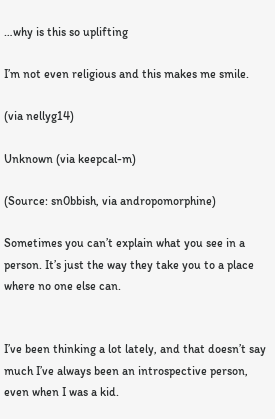…why is this so uplifting

I’m not even religious and this makes me smile.

(via nellyg14)

Unknown (via keepcal-m)

(Source: sn0bbish, via andropomorphine)

Sometimes you can’t explain what you see in a person. It’s just the way they take you to a place where no one else can.


I’ve been thinking a lot lately, and that doesn’t say much I’ve always been an introspective person, even when I was a kid.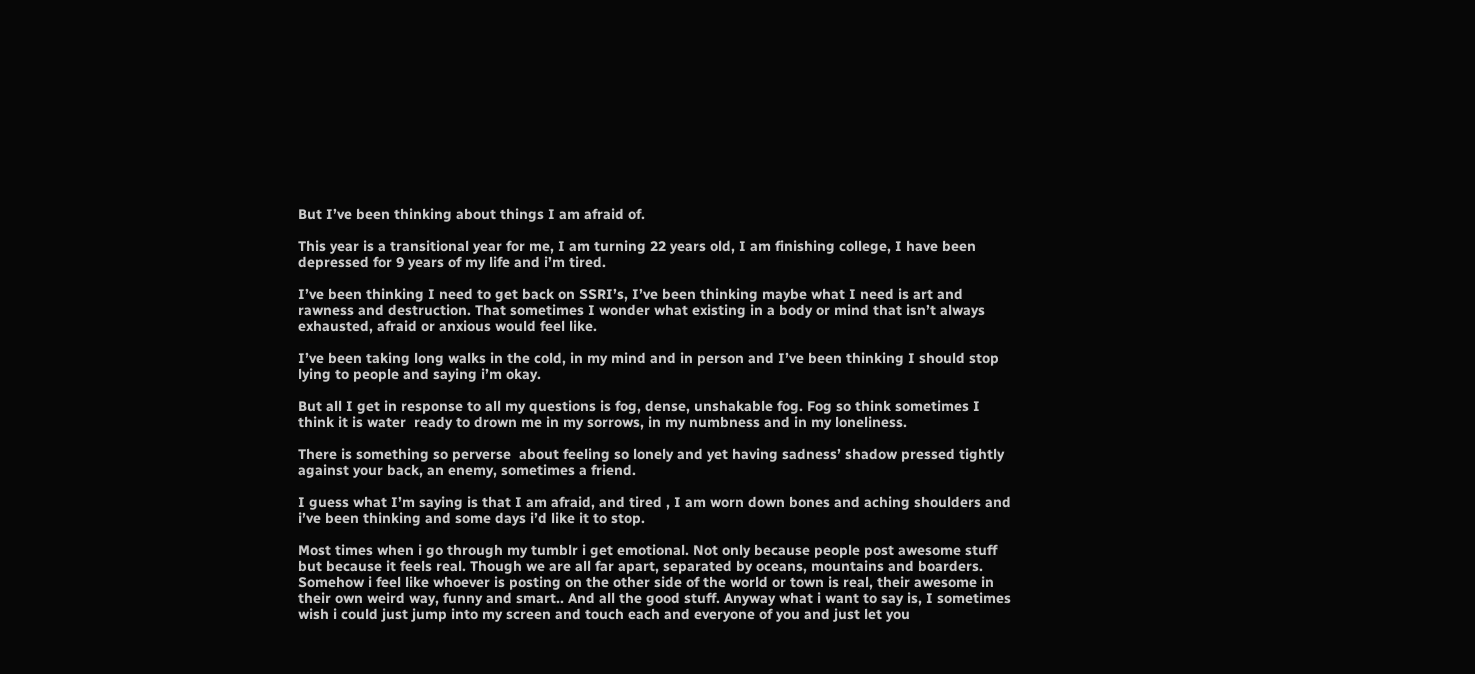But I’ve been thinking about things I am afraid of.

This year is a transitional year for me, I am turning 22 years old, I am finishing college, I have been depressed for 9 years of my life and i’m tired.

I’ve been thinking I need to get back on SSRI’s, I’ve been thinking maybe what I need is art and rawness and destruction. That sometimes I wonder what existing in a body or mind that isn’t always exhausted, afraid or anxious would feel like.

I’ve been taking long walks in the cold, in my mind and in person and I’ve been thinking I should stop lying to people and saying i’m okay.

But all I get in response to all my questions is fog, dense, unshakable fog. Fog so think sometimes I think it is water  ready to drown me in my sorrows, in my numbness and in my loneliness.

There is something so perverse  about feeling so lonely and yet having sadness’ shadow pressed tightly against your back, an enemy, sometimes a friend.

I guess what I’m saying is that I am afraid, and tired , I am worn down bones and aching shoulders and i’ve been thinking and some days i’d like it to stop.

Most times when i go through my tumblr i get emotional. Not only because people post awesome stuff but because it feels real. Though we are all far apart, separated by oceans, mountains and boarders. Somehow i feel like whoever is posting on the other side of the world or town is real, their awesome in their own weird way, funny and smart.. And all the good stuff. Anyway what i want to say is, I sometimes wish i could just jump into my screen and touch each and everyone of you and just let you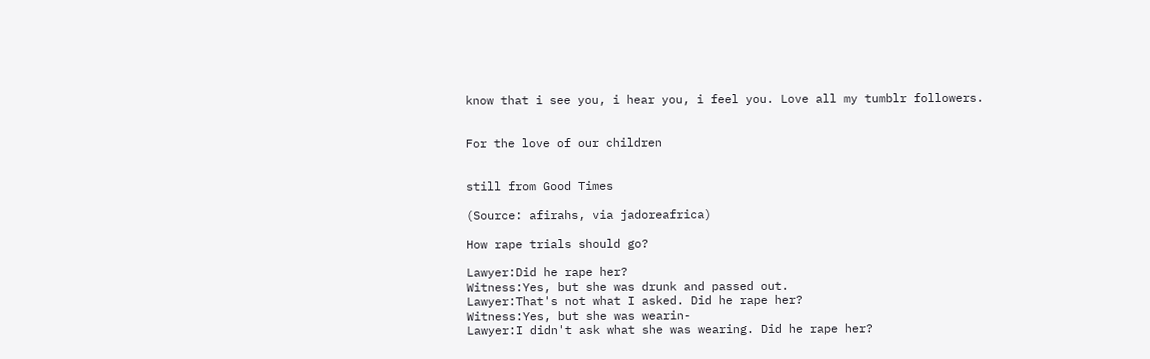know that i see you, i hear you, i feel you. Love all my tumblr followers.


For the love of our children


still from Good Times

(Source: afirahs, via jadoreafrica)

How rape trials should go?

Lawyer:Did he rape her?
Witness:Yes, but she was drunk and passed out.
Lawyer:That's not what I asked. Did he rape her?
Witness:Yes, but she was wearin-
Lawyer:I didn't ask what she was wearing. Did he rape her?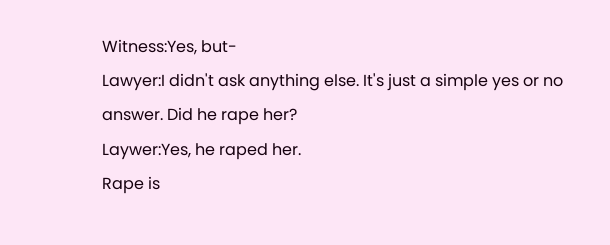Witness:Yes, but-
Lawyer:I didn't ask anything else. It's just a simple yes or no answer. Did he rape her?
Laywer:Yes, he raped her.
Rape is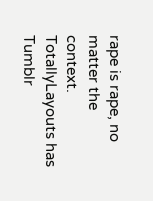rape is rape, no matter the context.
TotallyLayouts has Tumblr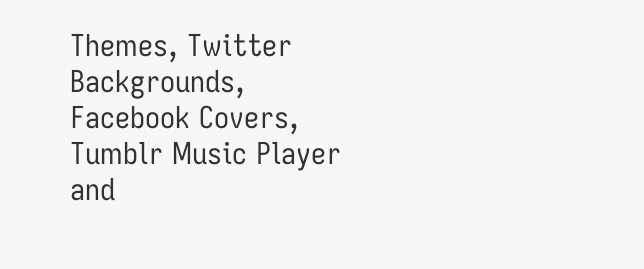Themes, Twitter Backgrounds, Facebook Covers, Tumblr Music Player and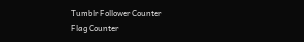Tumblr Follower Counter
Flag Counter